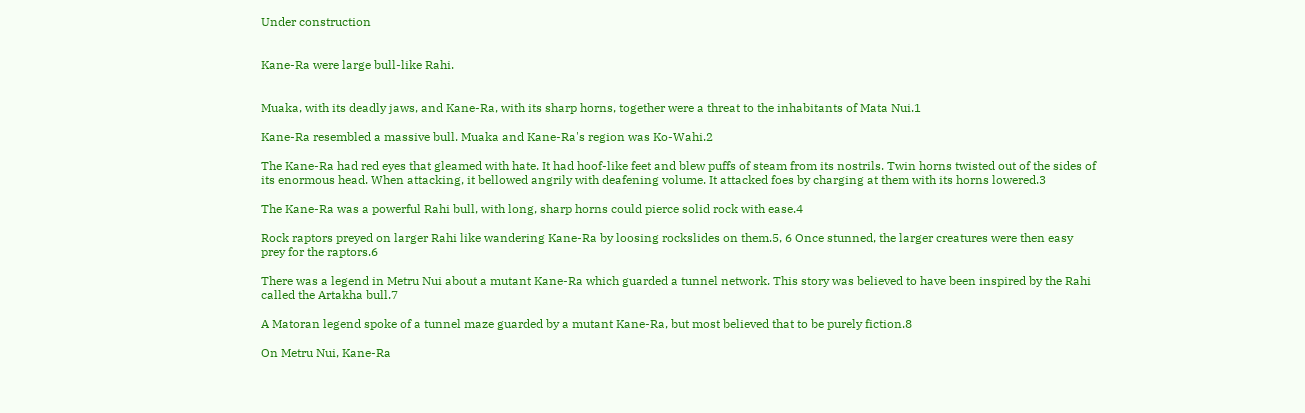Under construction


Kane-Ra were large bull-like Rahi.


Muaka, with its deadly jaws, and Kane-Ra, with its sharp horns, together were a threat to the inhabitants of Mata Nui.1

Kane-Ra resembled a massive bull. Muaka and Kane-Ra's region was Ko-Wahi.2

The Kane-Ra had red eyes that gleamed with hate. It had hoof-like feet and blew puffs of steam from its nostrils. Twin horns twisted out of the sides of its enormous head. When attacking, it bellowed angrily with deafening volume. It attacked foes by charging at them with its horns lowered.3

The Kane-Ra was a powerful Rahi bull, with long, sharp horns could pierce solid rock with ease.4

Rock raptors preyed on larger Rahi like wandering Kane-Ra by loosing rockslides on them.5, 6 Once stunned, the larger creatures were then easy prey for the raptors.6

There was a legend in Metru Nui about a mutant Kane-Ra which guarded a tunnel network. This story was believed to have been inspired by the Rahi called the Artakha bull.7

A Matoran legend spoke of a tunnel maze guarded by a mutant Kane-Ra, but most believed that to be purely fiction.8

On Metru Nui, Kane-Ra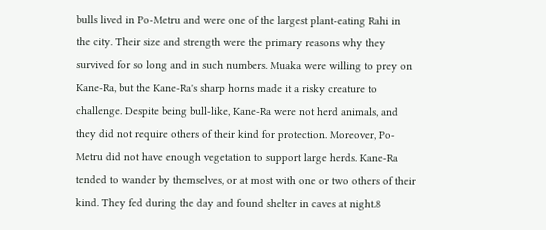bulls lived in Po-Metru and were one of the largest plant-eating Rahi in the city. Their size and strength were the primary reasons why they survived for so long and in such numbers. Muaka were willing to prey on Kane-Ra, but the Kane-Ra's sharp horns made it a risky creature to challenge. Despite being bull-like, Kane-Ra were not herd animals, and they did not require others of their kind for protection. Moreover, Po-Metru did not have enough vegetation to support large herds. Kane-Ra tended to wander by themselves, or at most with one or two others of their kind. They fed during the day and found shelter in caves at night.8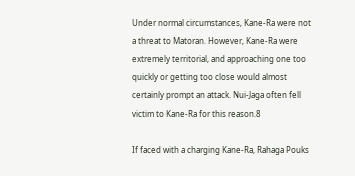Under normal circumstances, Kane-Ra were not a threat to Matoran. However, Kane-Ra were extremely territorial, and approaching one too quickly or getting too close would almost certainly prompt an attack. Nui-Jaga often fell victim to Kane-Ra for this reason.8

If faced with a charging Kane-Ra, Rahaga Pouks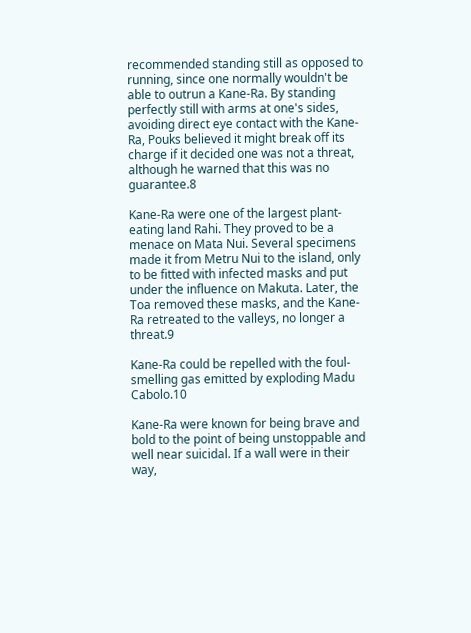recommended standing still as opposed to running, since one normally wouldn't be able to outrun a Kane-Ra. By standing perfectly still with arms at one's sides, avoiding direct eye contact with the Kane-Ra, Pouks believed it might break off its charge if it decided one was not a threat, although he warned that this was no guarantee.8

Kane-Ra were one of the largest plant-eating land Rahi. They proved to be a menace on Mata Nui. Several specimens made it from Metru Nui to the island, only to be fitted with infected masks and put under the influence on Makuta. Later, the Toa removed these masks, and the Kane-Ra retreated to the valleys, no longer a threat.9

Kane-Ra could be repelled with the foul-smelling gas emitted by exploding Madu Cabolo.10

Kane-Ra were known for being brave and bold to the point of being unstoppable and well near suicidal. If a wall were in their way,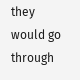they would go through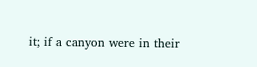it; if a canyon were in their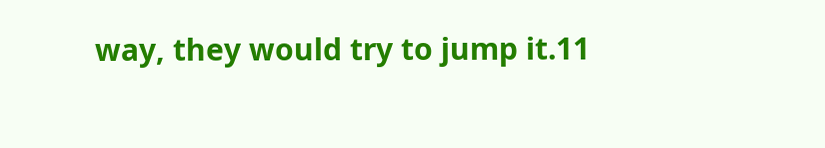way, they would try to jump it.11